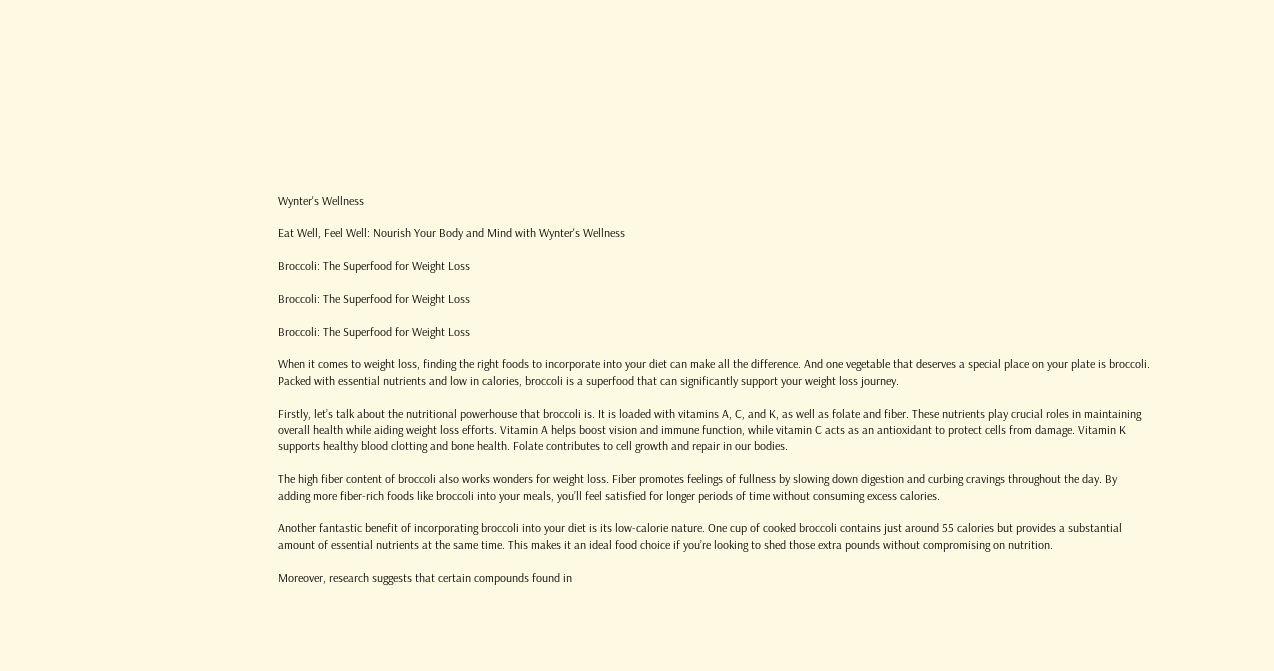Wynter's Wellness

Eat Well, Feel Well: Nourish Your Body and Mind with Wynter's Wellness

Broccoli: The Superfood for Weight Loss

Broccoli: The Superfood for Weight Loss

Broccoli: The Superfood for Weight Loss

When it comes to weight loss, finding the right foods to incorporate into your diet can make all the difference. And one vegetable that deserves a special place on your plate is broccoli. Packed with essential nutrients and low in calories, broccoli is a superfood that can significantly support your weight loss journey.

Firstly, let’s talk about the nutritional powerhouse that broccoli is. It is loaded with vitamins A, C, and K, as well as folate and fiber. These nutrients play crucial roles in maintaining overall health while aiding weight loss efforts. Vitamin A helps boost vision and immune function, while vitamin C acts as an antioxidant to protect cells from damage. Vitamin K supports healthy blood clotting and bone health. Folate contributes to cell growth and repair in our bodies.

The high fiber content of broccoli also works wonders for weight loss. Fiber promotes feelings of fullness by slowing down digestion and curbing cravings throughout the day. By adding more fiber-rich foods like broccoli into your meals, you’ll feel satisfied for longer periods of time without consuming excess calories.

Another fantastic benefit of incorporating broccoli into your diet is its low-calorie nature. One cup of cooked broccoli contains just around 55 calories but provides a substantial amount of essential nutrients at the same time. This makes it an ideal food choice if you’re looking to shed those extra pounds without compromising on nutrition.

Moreover, research suggests that certain compounds found in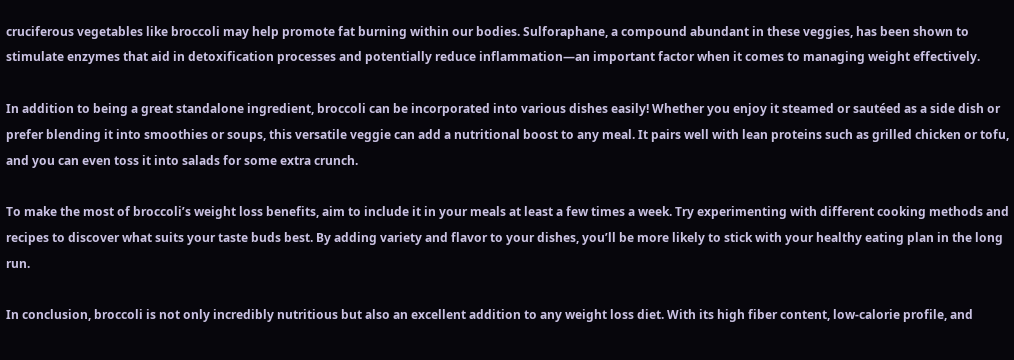cruciferous vegetables like broccoli may help promote fat burning within our bodies. Sulforaphane, a compound abundant in these veggies, has been shown to stimulate enzymes that aid in detoxification processes and potentially reduce inflammation—an important factor when it comes to managing weight effectively.

In addition to being a great standalone ingredient, broccoli can be incorporated into various dishes easily! Whether you enjoy it steamed or sautéed as a side dish or prefer blending it into smoothies or soups, this versatile veggie can add a nutritional boost to any meal. It pairs well with lean proteins such as grilled chicken or tofu, and you can even toss it into salads for some extra crunch.

To make the most of broccoli’s weight loss benefits, aim to include it in your meals at least a few times a week. Try experimenting with different cooking methods and recipes to discover what suits your taste buds best. By adding variety and flavor to your dishes, you’ll be more likely to stick with your healthy eating plan in the long run.

In conclusion, broccoli is not only incredibly nutritious but also an excellent addition to any weight loss diet. With its high fiber content, low-calorie profile, and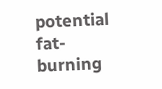potential fat-burning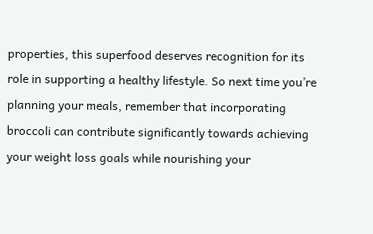properties, this superfood deserves recognition for its role in supporting a healthy lifestyle. So next time you’re planning your meals, remember that incorporating broccoli can contribute significantly towards achieving your weight loss goals while nourishing your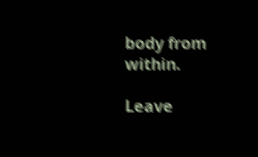body from within.

Leave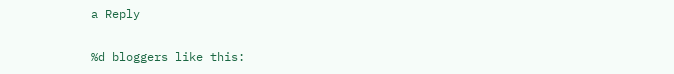a Reply

%d bloggers like this: